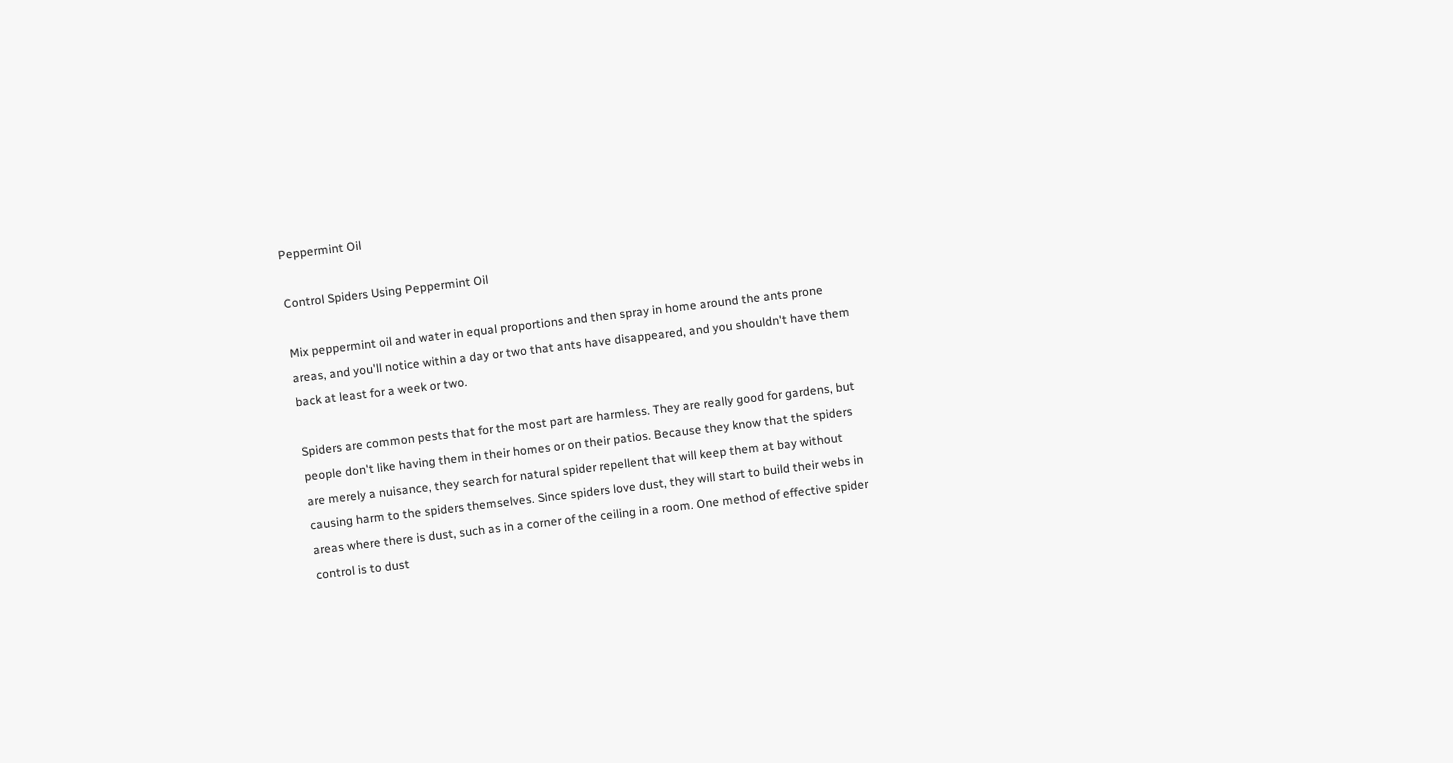Peppermint Oil

Control Spiders Using Peppermint Oil

Mix peppermint oil and water in equal proportions and then spray in home around the ants prone areas, and you'll notice within a day or two that ants have disappeared, and you shouldn't have them back at least for a week or two.

Spiders are common pests that for the most part are harmless. They are really good for gardens, but people don't like having them in their homes or on their patios. Because they know that the spiders are merely a nuisance, they search for natural spider repellent that will keep them at bay without causing harm to the spiders themselves. Since spiders love dust, they will start to build their webs in areas where there is dust, such as in a corner of the ceiling in a room. One method of effective spider control is to dust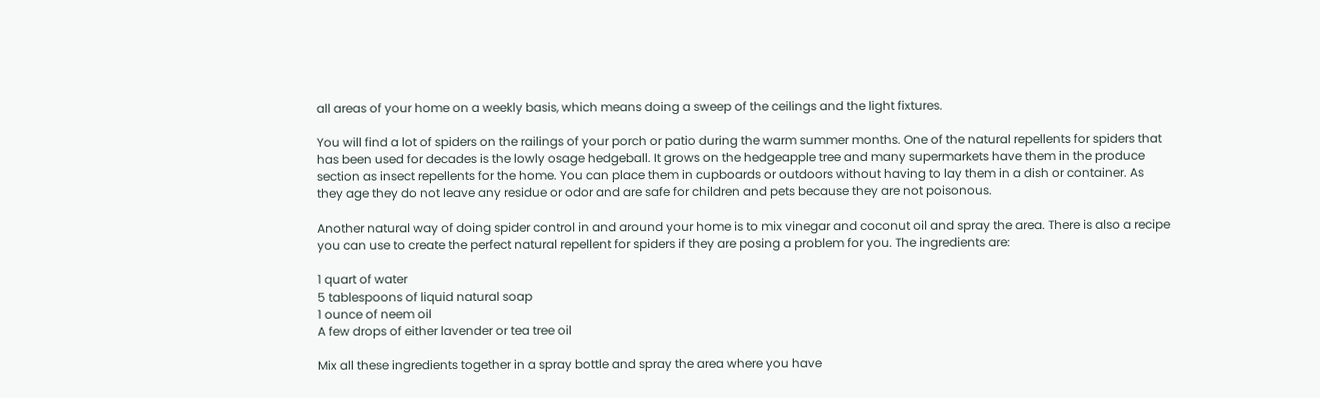all areas of your home on a weekly basis, which means doing a sweep of the ceilings and the light fixtures.

You will find a lot of spiders on the railings of your porch or patio during the warm summer months. One of the natural repellents for spiders that has been used for decades is the lowly osage hedgeball. It grows on the hedgeapple tree and many supermarkets have them in the produce section as insect repellents for the home. You can place them in cupboards or outdoors without having to lay them in a dish or container. As they age they do not leave any residue or odor and are safe for children and pets because they are not poisonous.

Another natural way of doing spider control in and around your home is to mix vinegar and coconut oil and spray the area. There is also a recipe you can use to create the perfect natural repellent for spiders if they are posing a problem for you. The ingredients are:

1 quart of water
5 tablespoons of liquid natural soap
1 ounce of neem oil
A few drops of either lavender or tea tree oil

Mix all these ingredients together in a spray bottle and spray the area where you have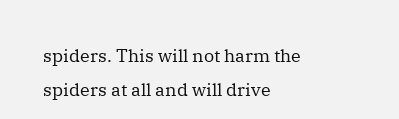spiders. This will not harm the spiders at all and will drive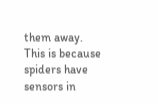them away. This is because spiders have sensors in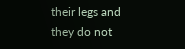their legs and they do not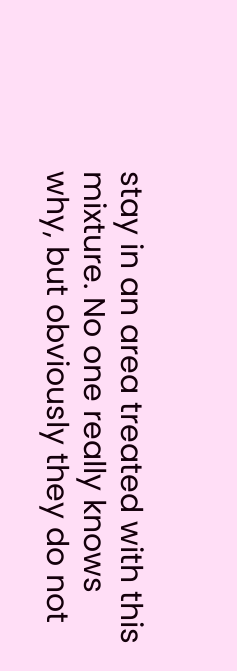stay in an area treated with this mixture. No one really knows why, but obviously they do not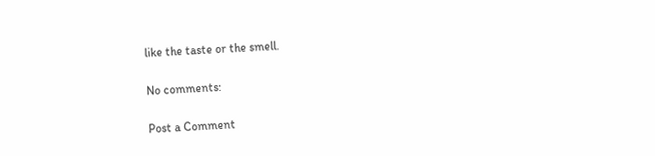like the taste or the smell.

No comments:

Post a Comment